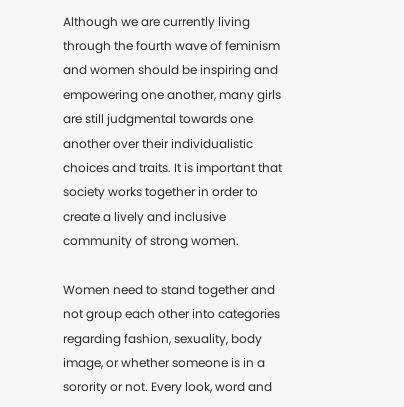Although we are currently living through the fourth wave of feminism and women should be inspiring and empowering one another, many girls are still judgmental towards one another over their individualistic choices and traits. It is important that society works together in order to create a lively and inclusive community of strong women.

Women need to stand together and not group each other into categories regarding fashion, sexuality, body image, or whether someone is in a sorority or not. Every look, word and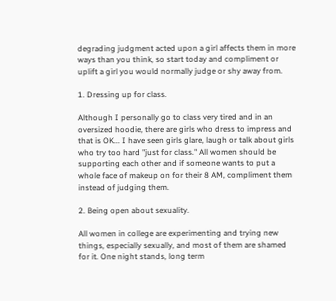degrading judgment acted upon a girl affects them in more ways than you think, so start today and compliment or uplift a girl you would normally judge or shy away from.

1. Dressing up for class.

Although I personally go to class very tired and in an oversized hoodie, there are girls who dress to impress and that is OK... I have seen girls glare, laugh or talk about girls who try too hard "just for class." All women should be supporting each other and if someone wants to put a whole face of makeup on for their 8 AM, compliment them instead of judging them.

2. Being open about sexuality.

All women in college are experimenting and trying new things, especially sexually, and most of them are shamed for it. One night stands, long term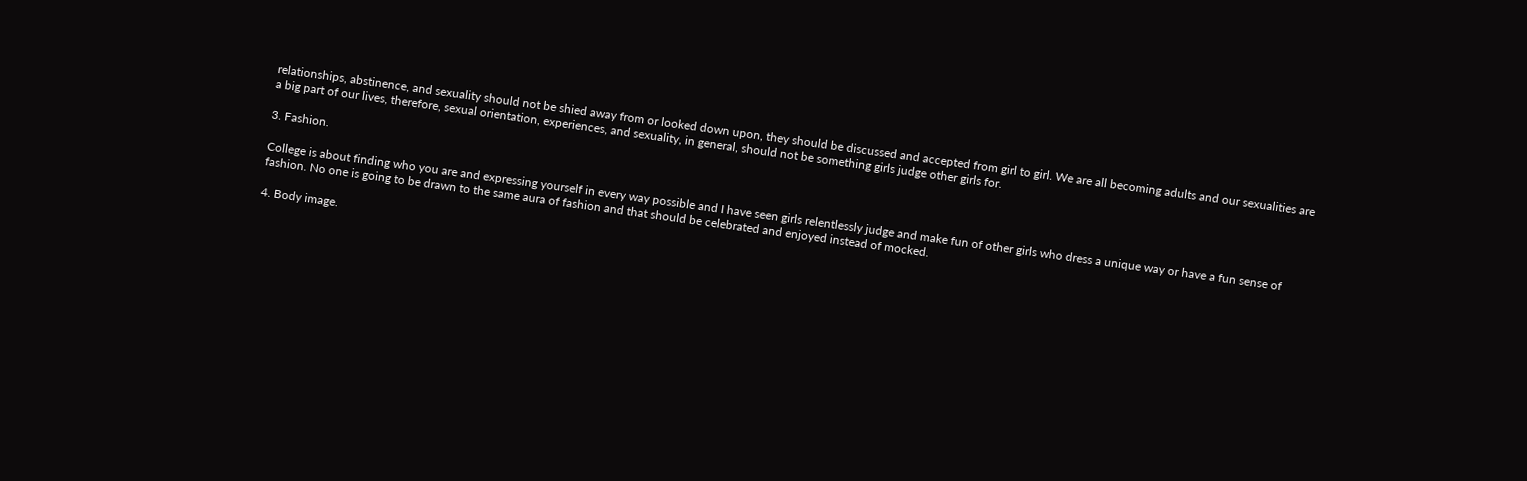relationships, abstinence, and sexuality should not be shied away from or looked down upon, they should be discussed and accepted from girl to girl. We are all becoming adults and our sexualities are a big part of our lives, therefore, sexual orientation, experiences, and sexuality, in general, should not be something girls judge other girls for.

3. Fashion.

College is about finding who you are and expressing yourself in every way possible and I have seen girls relentlessly judge and make fun of other girls who dress a unique way or have a fun sense of fashion. No one is going to be drawn to the same aura of fashion and that should be celebrated and enjoyed instead of mocked.

4. Body image.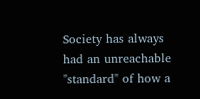Society has always had an unreachable "standard" of how a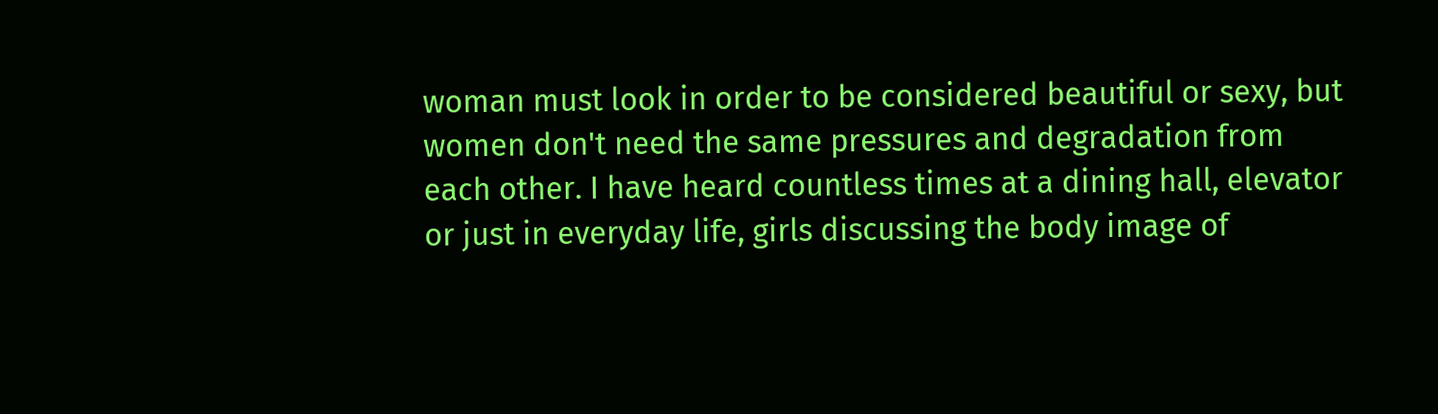woman must look in order to be considered beautiful or sexy, but women don't need the same pressures and degradation from each other. I have heard countless times at a dining hall, elevator or just in everyday life, girls discussing the body image of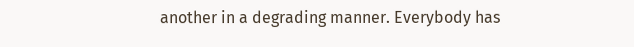another in a degrading manner. Everybody has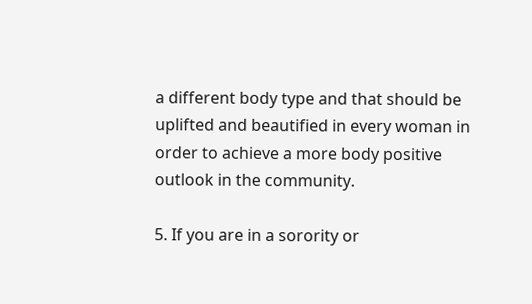a different body type and that should be uplifted and beautified in every woman in order to achieve a more body positive outlook in the community.

5. If you are in a sorority or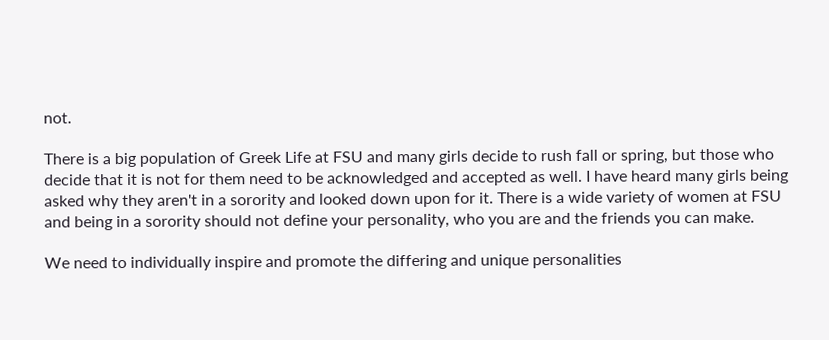not.

There is a big population of Greek Life at FSU and many girls decide to rush fall or spring, but those who decide that it is not for them need to be acknowledged and accepted as well. I have heard many girls being asked why they aren't in a sorority and looked down upon for it. There is a wide variety of women at FSU and being in a sorority should not define your personality, who you are and the friends you can make.

We need to individually inspire and promote the differing and unique personalities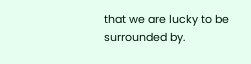that we are lucky to be surrounded by.